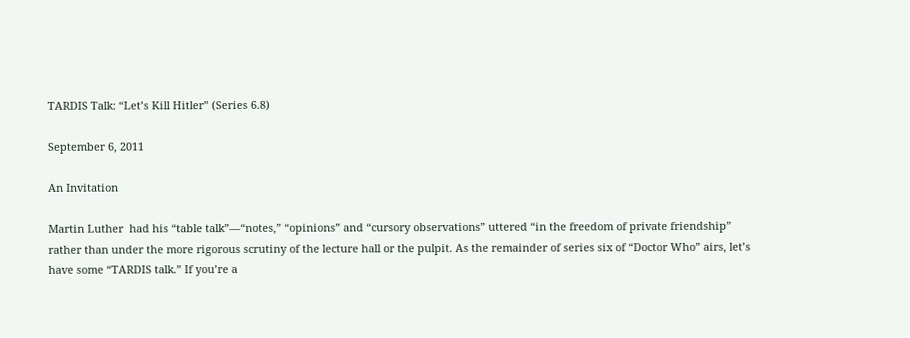TARDIS Talk: “Let’s Kill Hitler” (Series 6.8)

September 6, 2011

An Invitation

Martin Luther  had his “table talk”—“notes,” “opinions” and “cursory observations” uttered “in the freedom of private friendship” rather than under the more rigorous scrutiny of the lecture hall or the pulpit. As the remainder of series six of “Doctor Who” airs, let’s have some “TARDIS talk.” If you’re a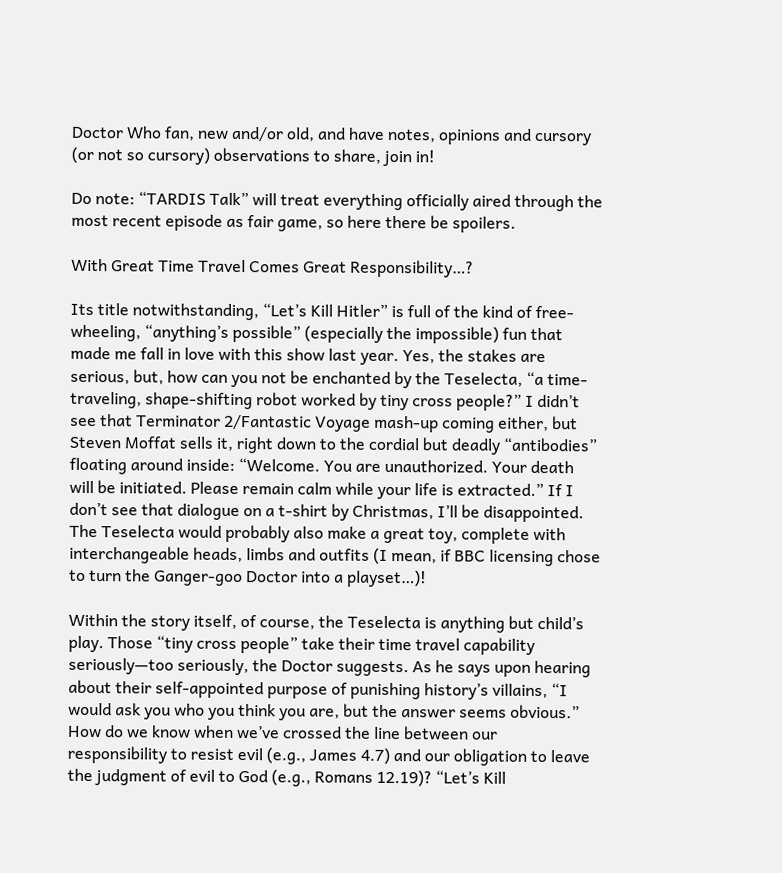Doctor Who fan, new and/or old, and have notes, opinions and cursory (or not so cursory) observations to share, join in!

Do note: “TARDIS Talk” will treat everything officially aired through the most recent episode as fair game, so here there be spoilers.

With Great Time Travel Comes Great Responsibility…?

Its title notwithstanding, “Let’s Kill Hitler” is full of the kind of free-wheeling, “anything’s possible” (especially the impossible) fun that made me fall in love with this show last year. Yes, the stakes are serious, but, how can you not be enchanted by the Teselecta, “a time-traveling, shape-shifting robot worked by tiny cross people?” I didn’t see that Terminator 2/Fantastic Voyage mash-up coming either, but Steven Moffat sells it, right down to the cordial but deadly “antibodies” floating around inside: “Welcome. You are unauthorized. Your death will be initiated. Please remain calm while your life is extracted.” If I don’t see that dialogue on a t-shirt by Christmas, I’ll be disappointed. The Teselecta would probably also make a great toy, complete with interchangeable heads, limbs and outfits (I mean, if BBC licensing chose to turn the Ganger-goo Doctor into a playset…)!

Within the story itself, of course, the Teselecta is anything but child’s play. Those “tiny cross people” take their time travel capability seriously—too seriously, the Doctor suggests. As he says upon hearing about their self-appointed purpose of punishing history’s villains, “I would ask you who you think you are, but the answer seems obvious.” How do we know when we’ve crossed the line between our responsibility to resist evil (e.g., James 4.7) and our obligation to leave the judgment of evil to God (e.g., Romans 12.19)? “Let’s Kill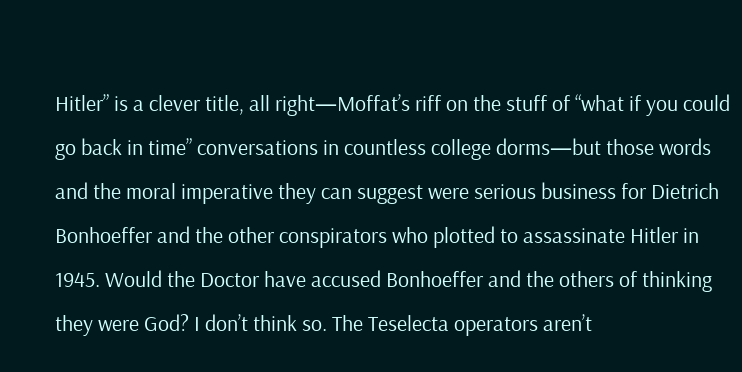Hitler” is a clever title, all right—Moffat’s riff on the stuff of “what if you could go back in time” conversations in countless college dorms—but those words and the moral imperative they can suggest were serious business for Dietrich Bonhoeffer and the other conspirators who plotted to assassinate Hitler in 1945. Would the Doctor have accused Bonhoeffer and the others of thinking they were God? I don’t think so. The Teselecta operators aren’t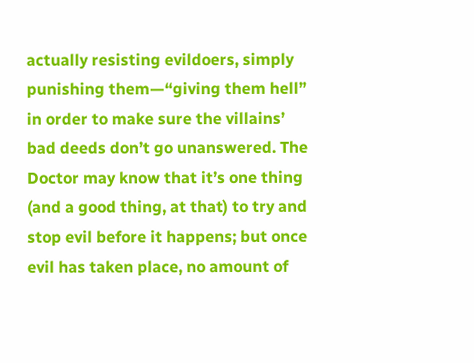actually resisting evildoers, simply punishing them—“giving them hell” in order to make sure the villains’ bad deeds don’t go unanswered. The Doctor may know that it’s one thing (and a good thing, at that) to try and stop evil before it happens; but once evil has taken place, no amount of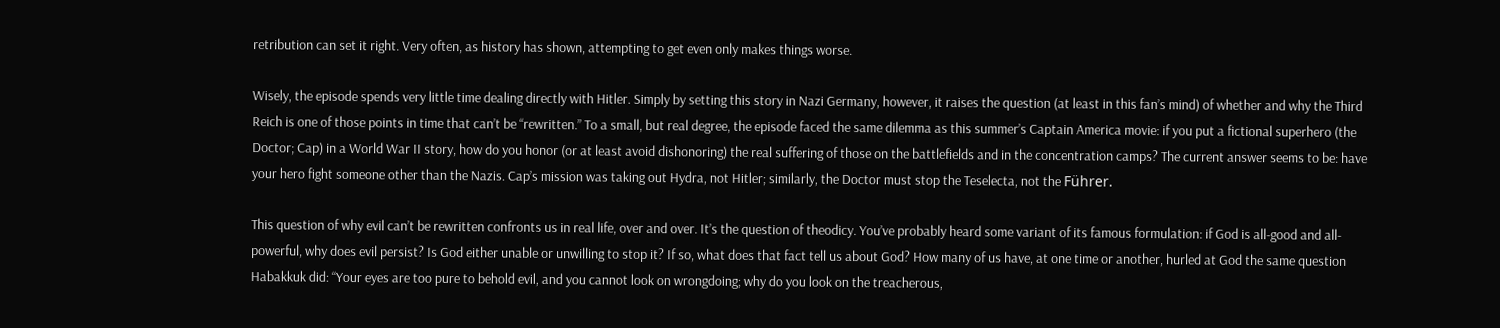retribution can set it right. Very often, as history has shown, attempting to get even only makes things worse.

Wisely, the episode spends very little time dealing directly with Hitler. Simply by setting this story in Nazi Germany, however, it raises the question (at least in this fan’s mind) of whether and why the Third Reich is one of those points in time that can’t be “rewritten.” To a small, but real degree, the episode faced the same dilemma as this summer’s Captain America movie: if you put a fictional superhero (the Doctor; Cap) in a World War II story, how do you honor (or at least avoid dishonoring) the real suffering of those on the battlefields and in the concentration camps? The current answer seems to be: have your hero fight someone other than the Nazis. Cap’s mission was taking out Hydra, not Hitler; similarly, the Doctor must stop the Teselecta, not the Führer.

This question of why evil can’t be rewritten confronts us in real life, over and over. It’s the question of theodicy. You’ve probably heard some variant of its famous formulation: if God is all-good and all-powerful, why does evil persist? Is God either unable or unwilling to stop it? If so, what does that fact tell us about God? How many of us have, at one time or another, hurled at God the same question Habakkuk did: “Your eyes are too pure to behold evil, and you cannot look on wrongdoing; why do you look on the treacherous,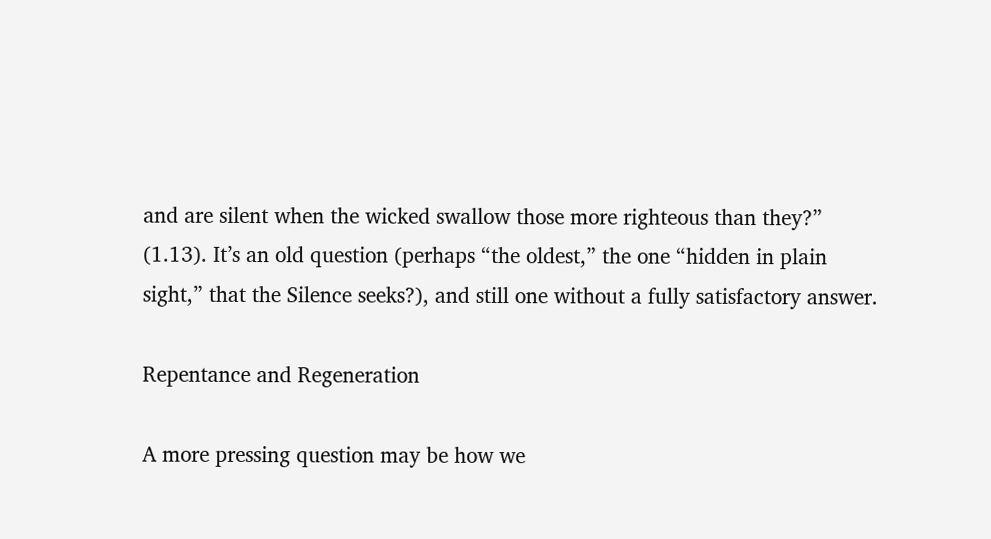and are silent when the wicked swallow those more righteous than they?” (1.13). It’s an old question (perhaps “the oldest,” the one “hidden in plain sight,” that the Silence seeks?), and still one without a fully satisfactory answer.

Repentance and Regeneration

A more pressing question may be how we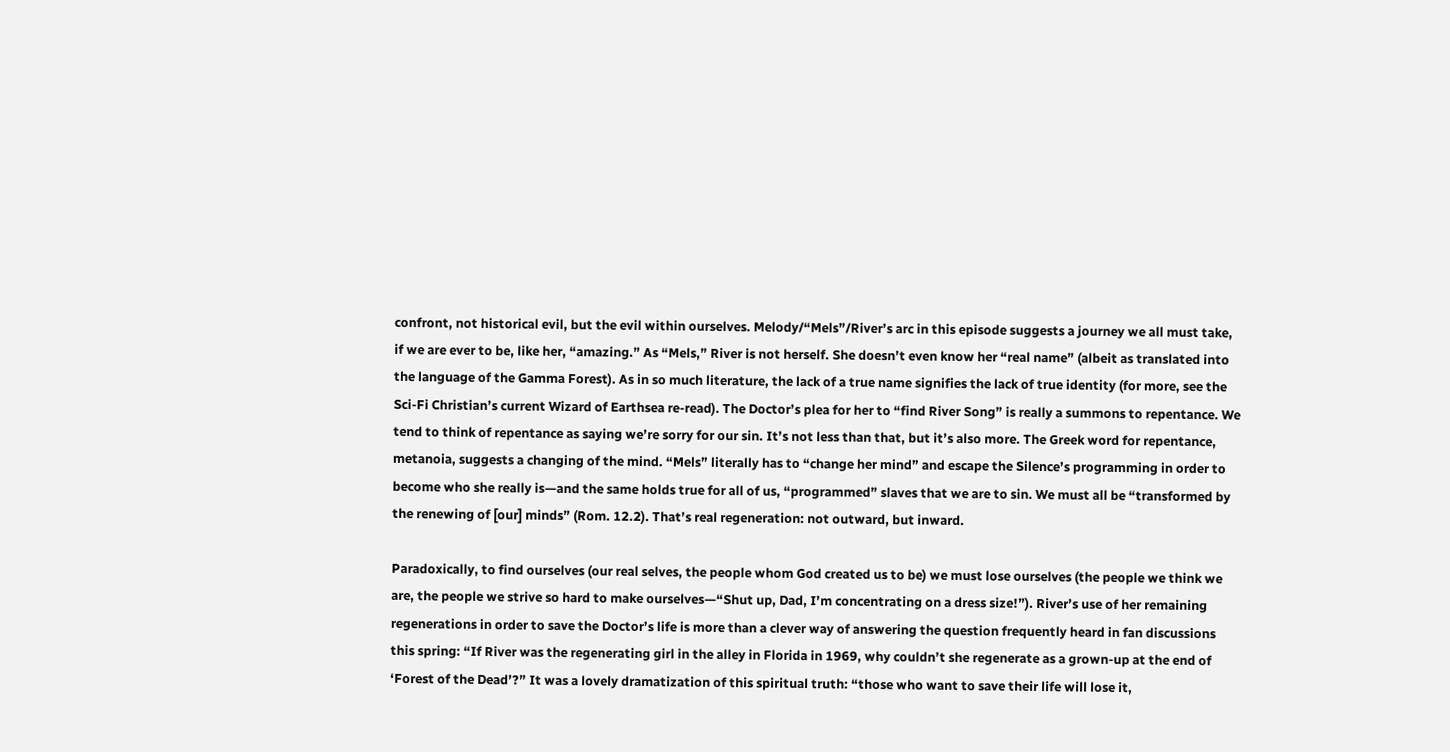confront, not historical evil, but the evil within ourselves. Melody/“Mels”/River’s arc in this episode suggests a journey we all must take, if we are ever to be, like her, “amazing.” As “Mels,” River is not herself. She doesn’t even know her “real name” (albeit as translated into the language of the Gamma Forest). As in so much literature, the lack of a true name signifies the lack of true identity (for more, see the Sci-Fi Christian’s current Wizard of Earthsea re-read). The Doctor’s plea for her to “find River Song” is really a summons to repentance. We tend to think of repentance as saying we’re sorry for our sin. It’s not less than that, but it’s also more. The Greek word for repentance, metanoia, suggests a changing of the mind. “Mels” literally has to “change her mind” and escape the Silence’s programming in order to become who she really is—and the same holds true for all of us, “programmed” slaves that we are to sin. We must all be “transformed by the renewing of [our] minds” (Rom. 12.2). That’s real regeneration: not outward, but inward.

Paradoxically, to find ourselves (our real selves, the people whom God created us to be) we must lose ourselves (the people we think we are, the people we strive so hard to make ourselves—“Shut up, Dad, I’m concentrating on a dress size!”). River’s use of her remaining regenerations in order to save the Doctor’s life is more than a clever way of answering the question frequently heard in fan discussions this spring: “If River was the regenerating girl in the alley in Florida in 1969, why couldn’t she regenerate as a grown-up at the end of ‘Forest of the Dead’?” It was a lovely dramatization of this spiritual truth: “those who want to save their life will lose it,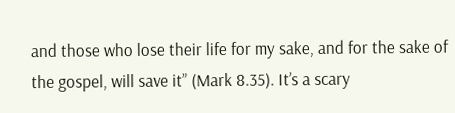and those who lose their life for my sake, and for the sake of the gospel, will save it” (Mark 8.35). It’s a scary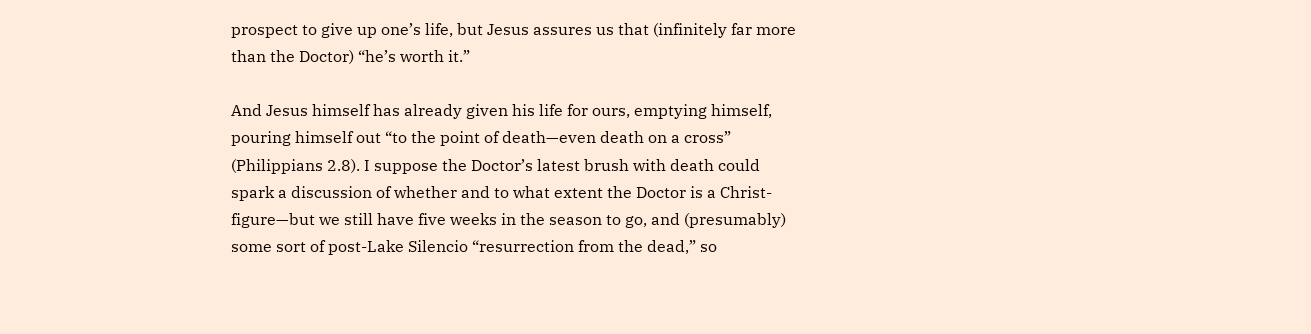prospect to give up one’s life, but Jesus assures us that (infinitely far more than the Doctor) “he’s worth it.”

And Jesus himself has already given his life for ours, emptying himself, pouring himself out “to the point of death—even death on a cross” (Philippians 2.8). I suppose the Doctor’s latest brush with death could spark a discussion of whether and to what extent the Doctor is a Christ-figure—but we still have five weeks in the season to go, and (presumably) some sort of post-Lake Silencio “resurrection from the dead,” so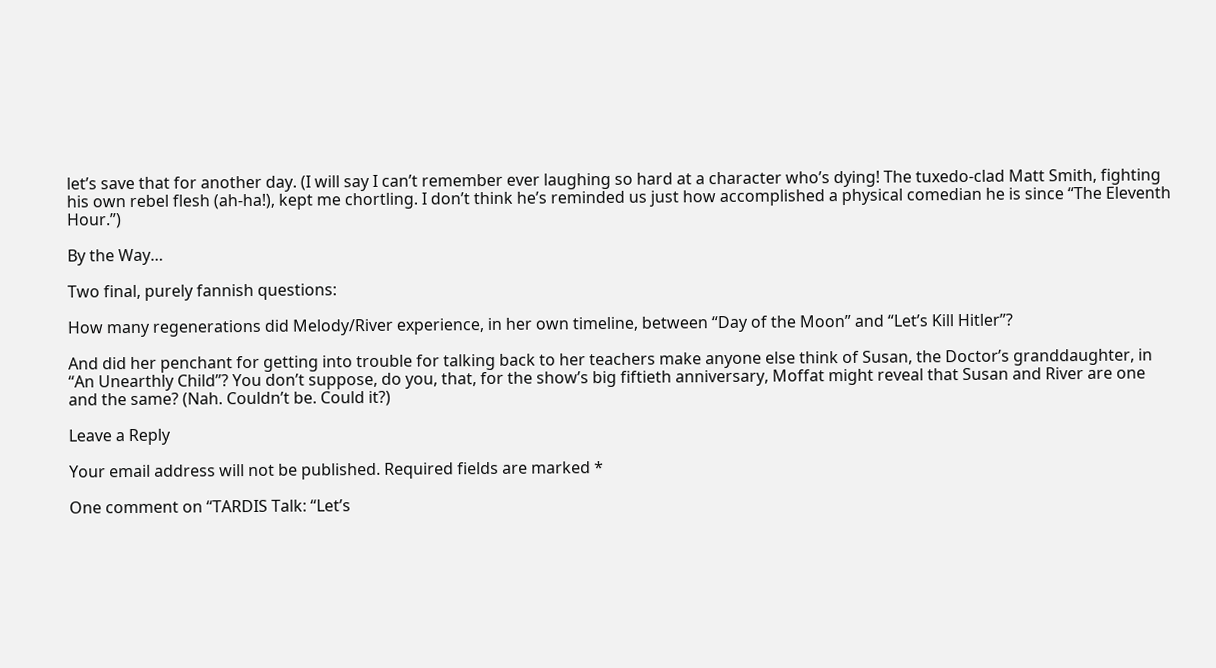let’s save that for another day. (I will say I can’t remember ever laughing so hard at a character who’s dying! The tuxedo-clad Matt Smith, fighting his own rebel flesh (ah-ha!), kept me chortling. I don’t think he’s reminded us just how accomplished a physical comedian he is since “The Eleventh Hour.”)

By the Way…

Two final, purely fannish questions:

How many regenerations did Melody/River experience, in her own timeline, between “Day of the Moon” and “Let’s Kill Hitler”?

And did her penchant for getting into trouble for talking back to her teachers make anyone else think of Susan, the Doctor’s granddaughter, in “An Unearthly Child”? You don’t suppose, do you, that, for the show’s big fiftieth anniversary, Moffat might reveal that Susan and River are one and the same? (Nah. Couldn’t be. Could it?)

Leave a Reply

Your email address will not be published. Required fields are marked *

One comment on “TARDIS Talk: “Let’s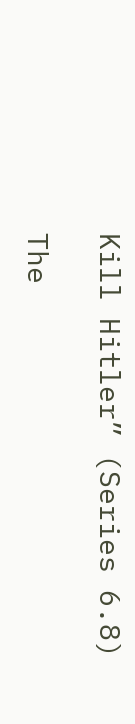Kill Hitler” (Series 6.8)

The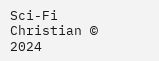Sci-Fi Christian © 2024